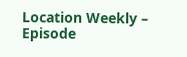Location Weekly – Episode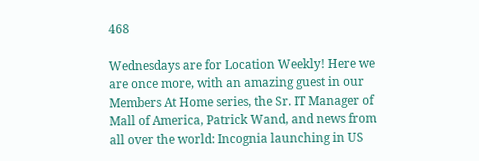468

Wednesdays are for Location Weekly! Here we are once more, with an amazing guest in our Members At Home series, the Sr. IT Manager of Mall of America, Patrick Wand, and news from all over the world: Incognia launching in US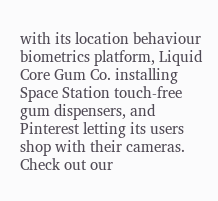with its location behaviour biometrics platform, Liquid Core Gum Co. installing Space Station touch-free gum dispensers, and Pinterest letting its users shop with their cameras. Check out our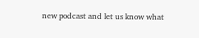new podcast and let us know what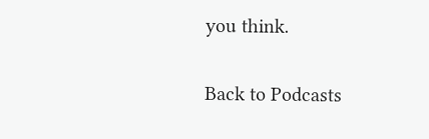you think.

Back to Podcasts